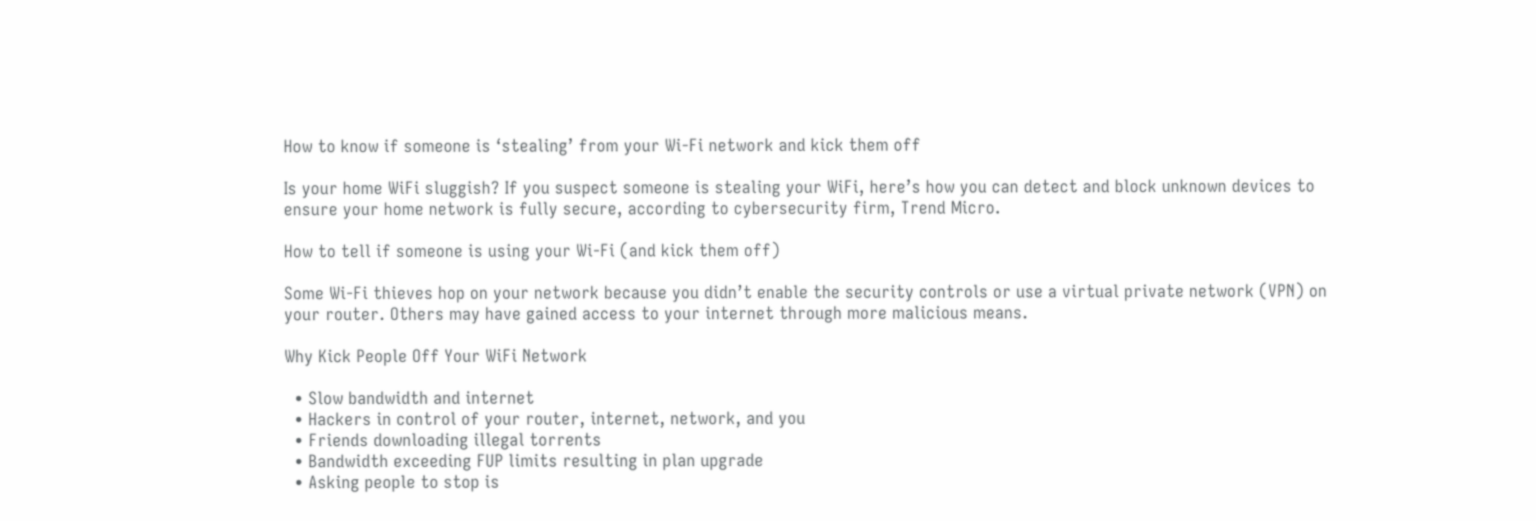How to know if someone is ‘stealing’ from your Wi-Fi network and kick them off

Is your home WiFi sluggish? If you suspect someone is stealing your WiFi, here’s how you can detect and block unknown devices to ensure your home network is fully secure, according to cybersecurity firm, Trend Micro.

How to tell if someone is using your Wi-Fi (and kick them off)

Some Wi-Fi thieves hop on your network because you didn’t enable the security controls or use a virtual private network (VPN) on your router. Others may have gained access to your internet through more malicious means.

Why Kick People Off Your WiFi Network

  • Slow bandwidth and internet
  • Hackers in control of your router, internet, network, and you
  • Friends downloading illegal torrents
  • Bandwidth exceeding FUP limits resulting in plan upgrade
  • Asking people to stop is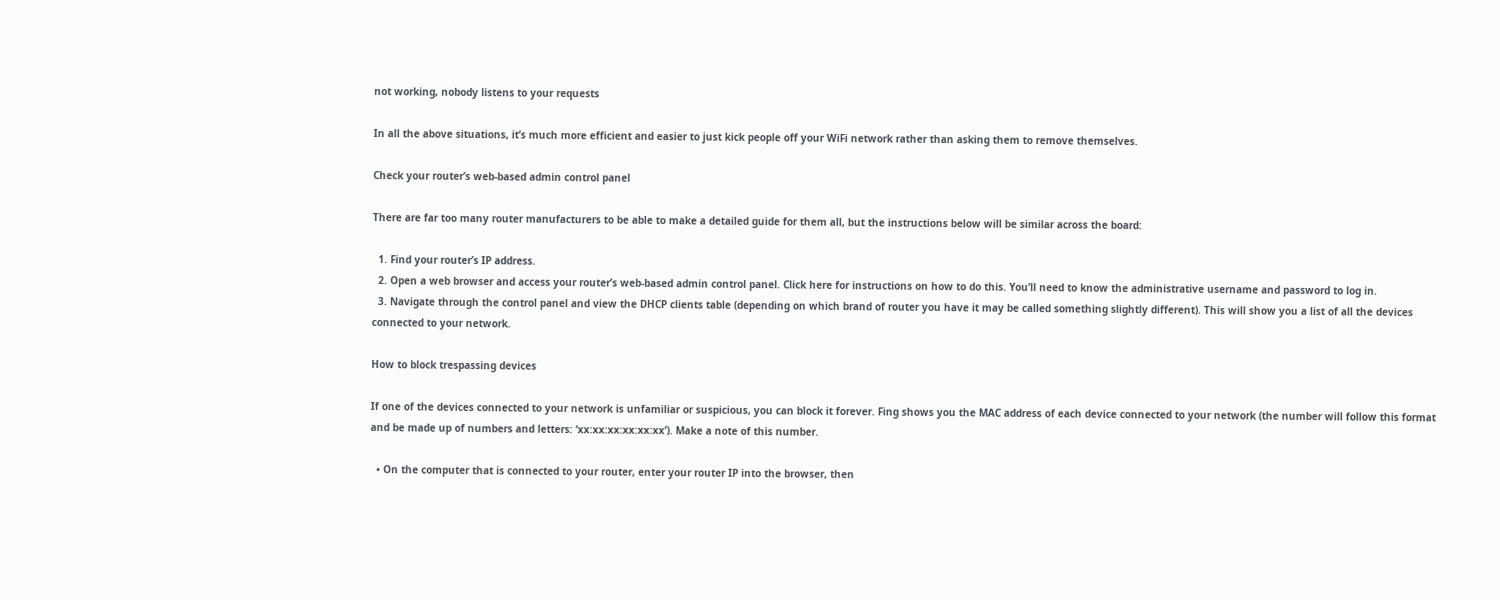not working, nobody listens to your requests

In all the above situations, it’s much more efficient and easier to just kick people off your WiFi network rather than asking them to remove themselves.

Check your router’s web-based admin control panel

There are far too many router manufacturers to be able to make a detailed guide for them all, but the instructions below will be similar across the board:

  1. Find your router’s IP address.
  2. Open a web browser and access your router’s web-based admin control panel. Click here for instructions on how to do this. You’ll need to know the administrative username and password to log in.
  3. Navigate through the control panel and view the DHCP clients table (depending on which brand of router you have it may be called something slightly different). This will show you a list of all the devices connected to your network.

How to block trespassing devices

If one of the devices connected to your network is unfamiliar or suspicious, you can block it forever. Fing shows you the MAC address of each device connected to your network (the number will follow this format and be made up of numbers and letters: ‘xx:xx:xx:xx:xx:xx’). Make a note of this number.

  • On the computer that is connected to your router, enter your router IP into the browser, then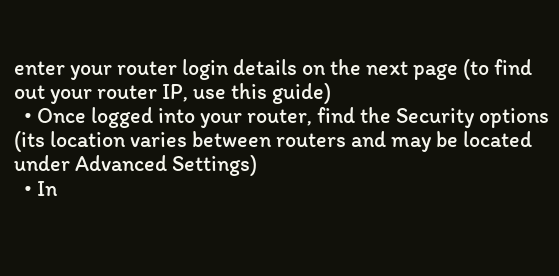enter your router login details on the next page (to find out your router IP, use this guide)
  • Once logged into your router, find the Security options (its location varies between routers and may be located under Advanced Settings)
  • In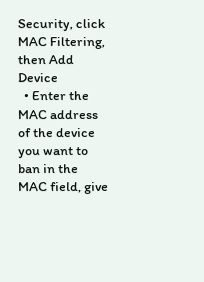Security, click MAC Filtering, then Add Device
  • Enter the MAC address of the device you want to ban in the MAC field, give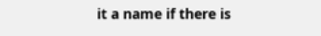it a name if there is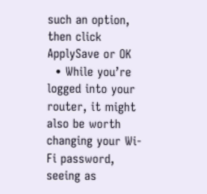such an option, then click ApplySave or OK
  • While you’re logged into your router, it might also be worth changing your Wi-Fi password, seeing as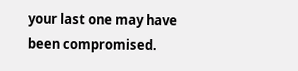your last one may have been compromised.